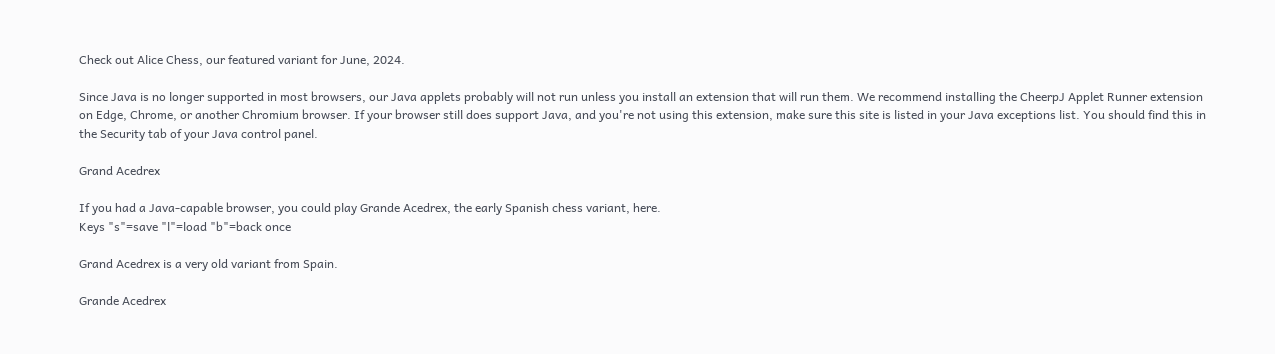Check out Alice Chess, our featured variant for June, 2024.

Since Java is no longer supported in most browsers, our Java applets probably will not run unless you install an extension that will run them. We recommend installing the CheerpJ Applet Runner extension on Edge, Chrome, or another Chromium browser. If your browser still does support Java, and you're not using this extension, make sure this site is listed in your Java exceptions list. You should find this in the Security tab of your Java control panel.

Grand Acedrex

If you had a Java-capable browser, you could play Grande Acedrex, the early Spanish chess variant, here.
Keys "s"=save "l"=load "b"=back once

Grand Acedrex is a very old variant from Spain.

Grande Acedrex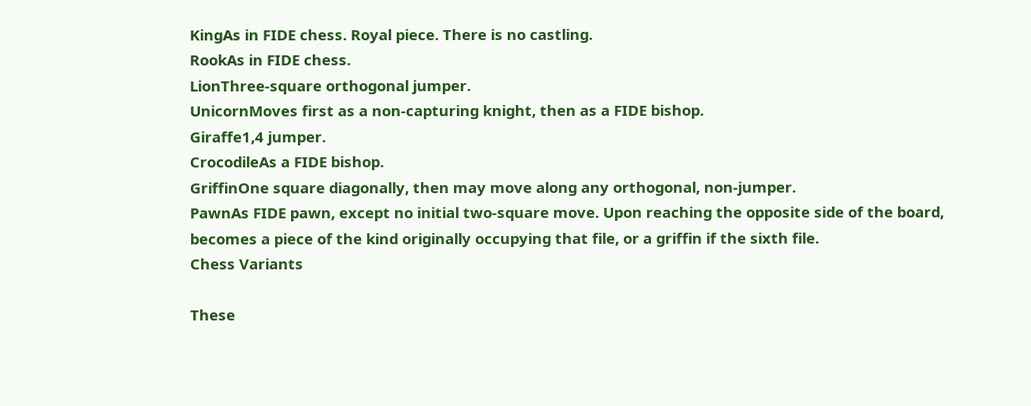KingAs in FIDE chess. Royal piece. There is no castling.
RookAs in FIDE chess.
LionThree-square orthogonal jumper.
UnicornMoves first as a non-capturing knight, then as a FIDE bishop.
Giraffe1,4 jumper.
CrocodileAs a FIDE bishop.
GriffinOne square diagonally, then may move along any orthogonal, non-jumper.
PawnAs FIDE pawn, except no initial two-square move. Upon reaching the opposite side of the board, becomes a piece of the kind originally occupying that file, or a griffin if the sixth file.
Chess Variants

These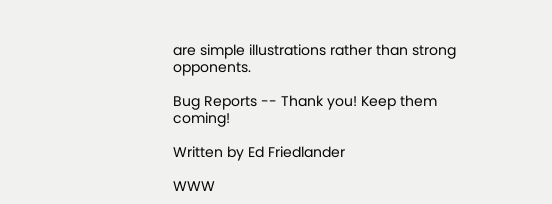are simple illustrations rather than strong opponents.

Bug Reports -- Thank you! Keep them coming!

Written by Ed Friedlander

WWW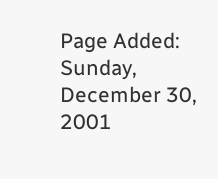Page Added: Sunday, December 30, 2001